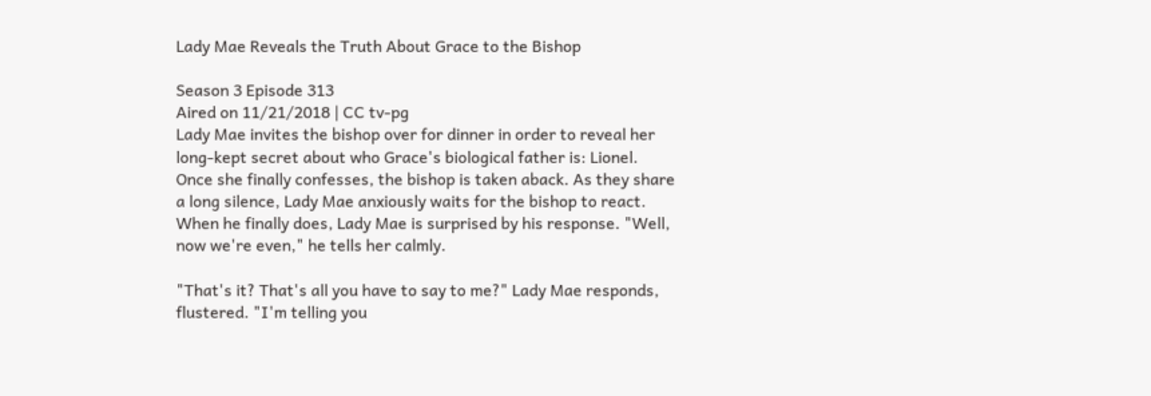Lady Mae Reveals the Truth About Grace to the Bishop

Season 3 Episode 313
Aired on 11/21/2018 | CC tv-pg
Lady Mae invites the bishop over for dinner in order to reveal her long-kept secret about who Grace's biological father is: Lionel. Once she finally confesses, the bishop is taken aback. As they share a long silence, Lady Mae anxiously waits for the bishop to react. When he finally does, Lady Mae is surprised by his response. "Well, now we're even," he tells her calmly.

"That's it? That's all you have to say to me?" Lady Mae responds, flustered. "I'm telling you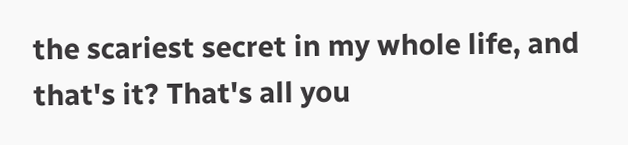the scariest secret in my whole life, and that's it? That's all you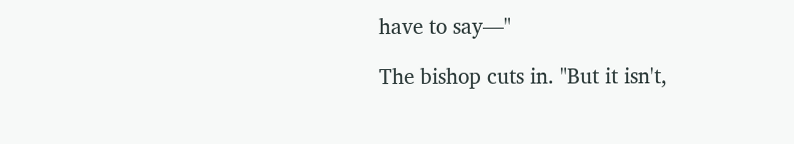have to say—"

The bishop cuts in. "But it isn't,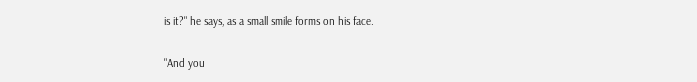is it?" he says, as a small smile forms on his face.


"And you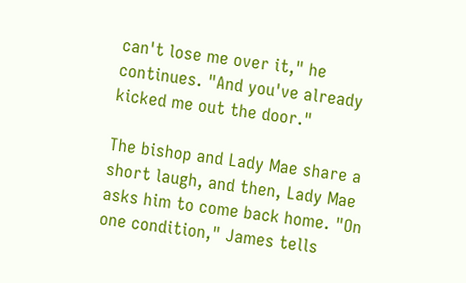can't lose me over it," he continues. "And you've already kicked me out the door."

The bishop and Lady Mae share a short laugh, and then, Lady Mae asks him to come back home. "On one condition," James tells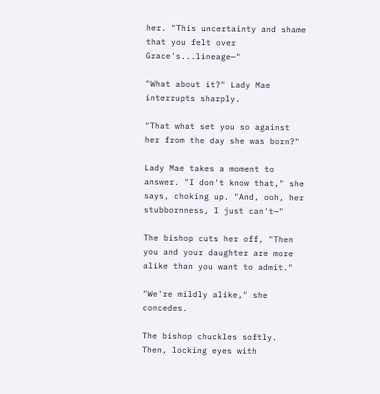her. "This uncertainty and shame that you felt over Grace's...lineage—"

"What about it?" Lady Mae interrupts sharply.

"That what set you so against her from the day she was born?"

Lady Mae takes a moment to answer. "I don't know that," she says, choking up. "And, ooh, her stubbornness, I just can't—"

The bishop cuts her off, "Then you and your daughter are more alike than you want to admit."

"We're mildly alike," she concedes.

The bishop chuckles softly. Then, locking eyes with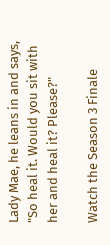Lady Mae, he leans in and says, "So heal it. Would you sit with her and heal it? Please?"

Watch the Season 3 Finale